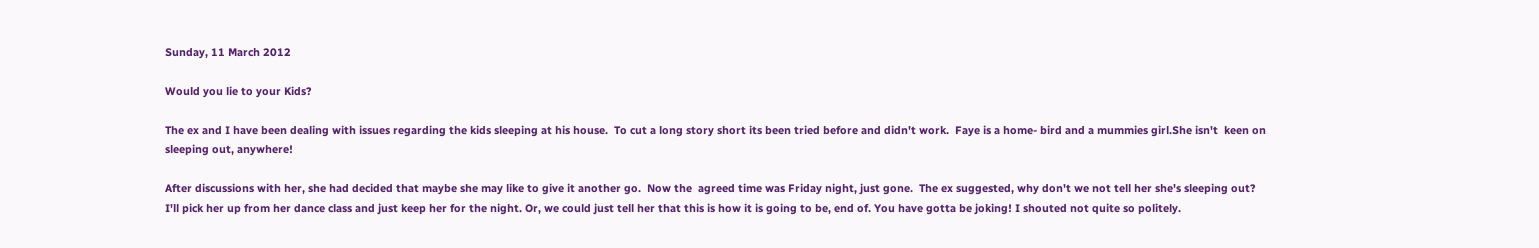Sunday, 11 March 2012

Would you lie to your Kids?

The ex and I have been dealing with issues regarding the kids sleeping at his house.  To cut a long story short its been tried before and didn't work.  Faye is a home- bird and a mummies girl.She isn't  keen on sleeping out, anywhere!

After discussions with her, she had decided that maybe she may like to give it another go.  Now the  agreed time was Friday night, just gone.  The ex suggested, why don't we not tell her she's sleeping out? I'll pick her up from her dance class and just keep her for the night. Or, we could just tell her that this is how it is going to be, end of. You have gotta be joking! I shouted not quite so politely.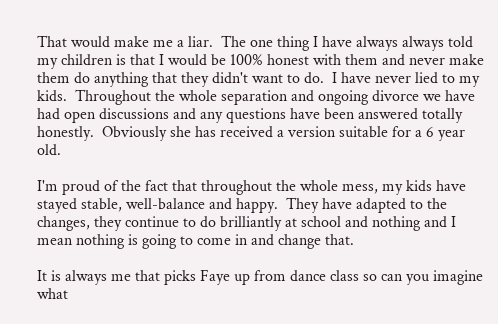That would make me a liar.  The one thing I have always always told my children is that I would be 100% honest with them and never make them do anything that they didn't want to do.  I have never lied to my kids.  Throughout the whole separation and ongoing divorce we have had open discussions and any questions have been answered totally honestly.  Obviously she has received a version suitable for a 6 year old.

I'm proud of the fact that throughout the whole mess, my kids have stayed stable, well-balance and happy.  They have adapted to the changes, they continue to do brilliantly at school and nothing and I mean nothing is going to come in and change that.

It is always me that picks Faye up from dance class so can you imagine what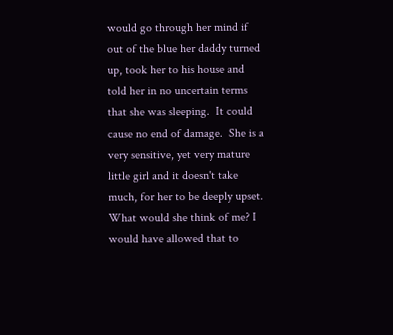would go through her mind if out of the blue her daddy turned up, took her to his house and told her in no uncertain terms that she was sleeping.  It could  cause no end of damage.  She is a very sensitive, yet very mature little girl and it doesn't take much, for her to be deeply upset.  What would she think of me? I would have allowed that to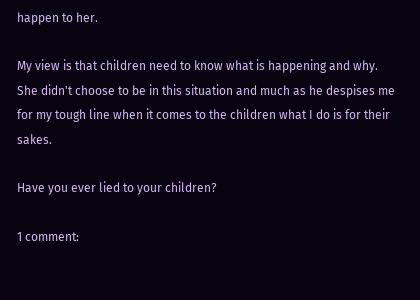happen to her.

My view is that children need to know what is happening and why.  She didn't choose to be in this situation and much as he despises me for my tough line when it comes to the children what I do is for their sakes.

Have you ever lied to your children?

1 comment: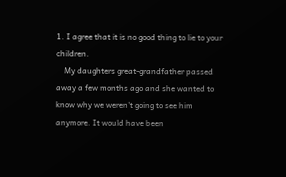1. I agree that it is no good thing to lie to your children.
    My daughters great-grandfather passed away a few months ago and she wanted to know why we weren't going to see him anymore. It would have been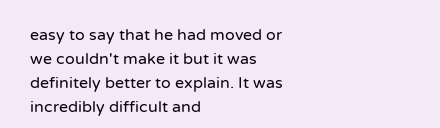easy to say that he had moved or we couldn't make it but it was definitely better to explain. It was incredibly difficult and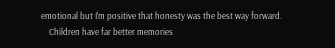emotional but I'm positive that honesty was the best way forward.
    Children have far better memories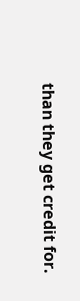than they get credit for.